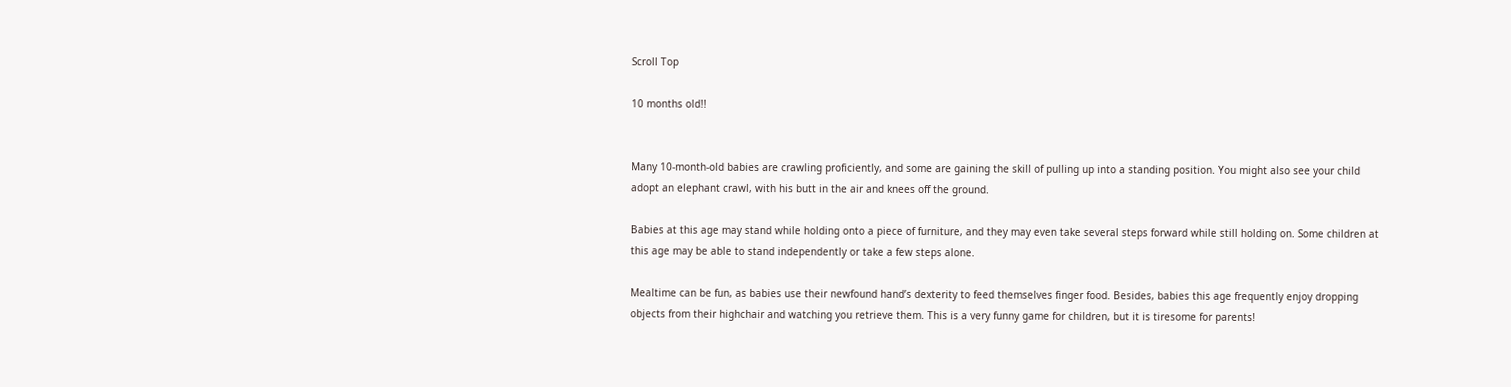Scroll Top

10 months old!!


Many 10-month-old babies are crawling proficiently, and some are gaining the skill of pulling up into a standing position. You might also see your child adopt an elephant crawl, with his butt in the air and knees off the ground.

Babies at this age may stand while holding onto a piece of furniture, and they may even take several steps forward while still holding on. Some children at this age may be able to stand independently or take a few steps alone.

Mealtime can be fun, as babies use their newfound hand’s dexterity to feed themselves finger food. Besides, babies this age frequently enjoy dropping objects from their highchair and watching you retrieve them. This is a very funny game for children, but it is tiresome for parents!